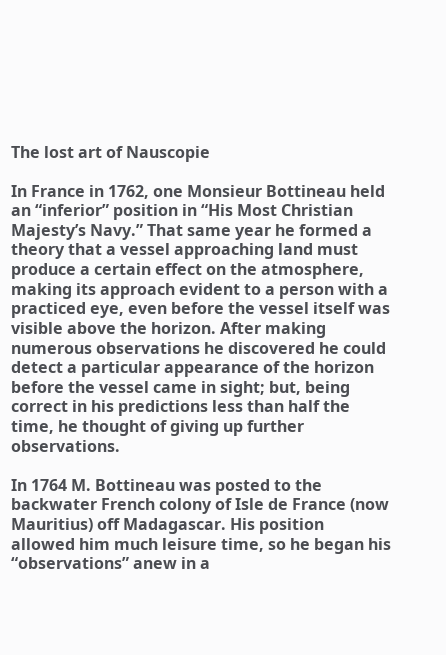The lost art of Nauscopie

In France in 1762, one Monsieur Bottineau held an “inferior” position in “His Most Christian Majesty’s Navy.” That same year he formed a theory that a vessel approaching land must produce a certain effect on the atmosphere, making its approach evident to a person with a practiced eye, even before the vessel itself was visible above the horizon. After making numerous observations he discovered he could detect a particular appearance of the horizon before the vessel came in sight; but, being correct in his predictions less than half the time, he thought of giving up further observations.

In 1764 M. Bottineau was posted to the backwater French colony of Isle de France (now Mauritius) off Madagascar. His position allowed him much leisure time, so he began his “observations” anew in a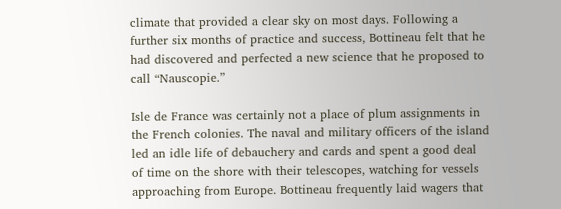climate that provided a clear sky on most days. Following a further six months of practice and success, Bottineau felt that he had discovered and perfected a new science that he proposed to call “Nauscopie.”

Isle de France was certainly not a place of plum assignments in the French colonies. The naval and military officers of the island led an idle life of debauchery and cards and spent a good deal of time on the shore with their telescopes, watching for vessels approaching from Europe. Bottineau frequently laid wagers that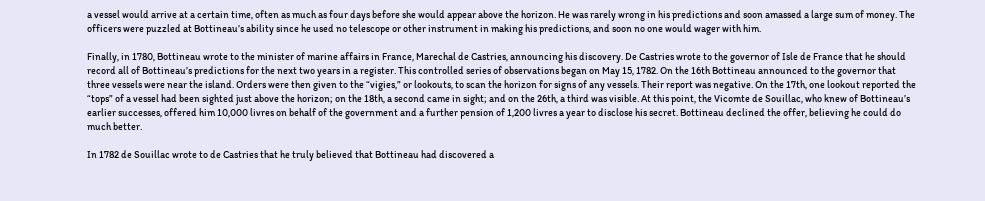a vessel would arrive at a certain time, often as much as four days before she would appear above the horizon. He was rarely wrong in his predictions and soon amassed a large sum of money. The officers were puzzled at Bottineau’s ability since he used no telescope or other instrument in making his predictions, and soon no one would wager with him.

Finally, in 1780, Bottineau wrote to the minister of marine affairs in France, Marechal de Castries, announcing his discovery. De Castries wrote to the governor of Isle de France that he should record all of Bottineau’s predictions for the next two years in a register. This controlled series of observations began on May 15, 1782. On the 16th Bottineau announced to the governor that three vessels were near the island. Orders were then given to the “vigies,” or lookouts, to scan the horizon for signs of any vessels. Their report was negative. On the 17th, one lookout reported the “tops” of a vessel had been sighted just above the horizon; on the 18th, a second came in sight; and on the 26th, a third was visible. At this point, the Vicomte de Souillac, who knew of Bottineau’s earlier successes, offered him 10,000 livres on behalf of the government and a further pension of 1,200 livres a year to disclose his secret. Bottineau declined the offer, believing he could do much better.

In 1782 de Souillac wrote to de Castries that he truly believed that Bottineau had discovered a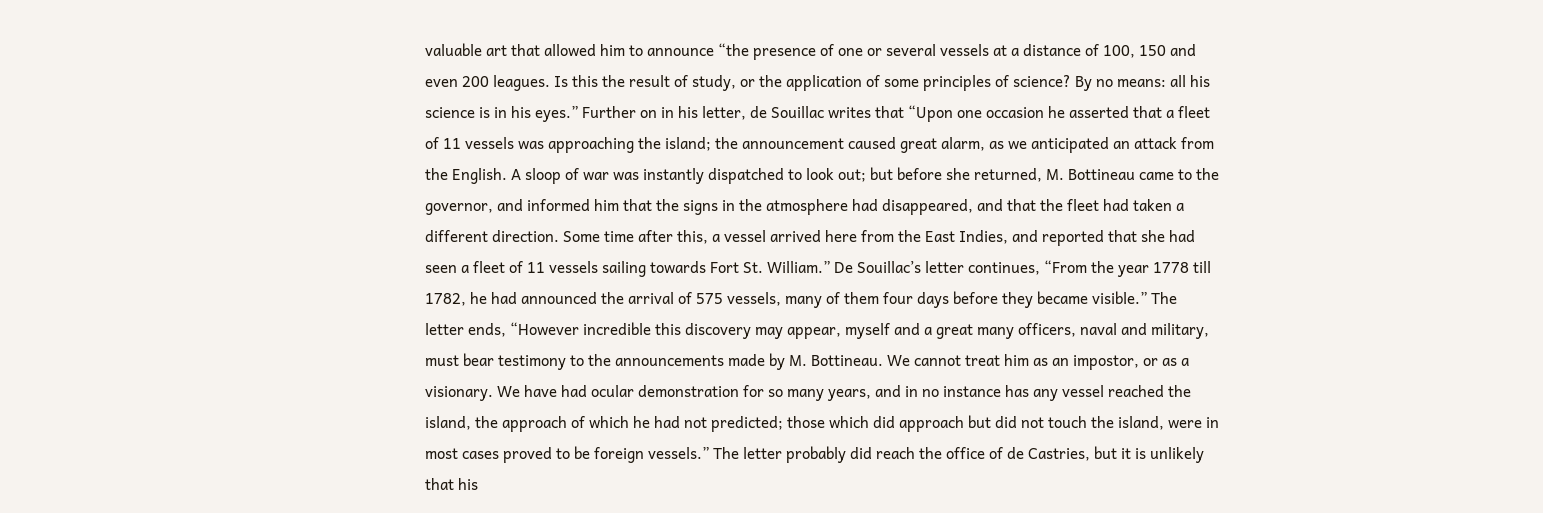valuable art that allowed him to announce “the presence of one or several vessels at a distance of 100, 150 and even 200 leagues. Is this the result of study, or the application of some principles of science? By no means: all his science is in his eyes.” Further on in his letter, de Souillac writes that “Upon one occasion he asserted that a fleet of 11 vessels was approaching the island; the announcement caused great alarm, as we anticipated an attack from the English. A sloop of war was instantly dispatched to look out; but before she returned, M. Bottineau came to the governor, and informed him that the signs in the atmosphere had disappeared, and that the fleet had taken a different direction. Some time after this, a vessel arrived here from the East Indies, and reported that she had seen a fleet of 11 vessels sailing towards Fort St. William.” De Souillac’s letter continues, “From the year 1778 till 1782, he had announced the arrival of 575 vessels, many of them four days before they became visible.” The letter ends, “However incredible this discovery may appear, myself and a great many officers, naval and military, must bear testimony to the announcements made by M. Bottineau. We cannot treat him as an impostor, or as a visionary. We have had ocular demonstration for so many years, and in no instance has any vessel reached the island, the approach of which he had not predicted; those which did approach but did not touch the island, were in most cases proved to be foreign vessels.” The letter probably did reach the office of de Castries, but it is unlikely that his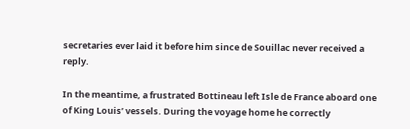secretaries ever laid it before him since de Souillac never received a reply.

In the meantime, a frustrated Bottineau left Isle de France aboard one of King Louis’ vessels. During the voyage home he correctly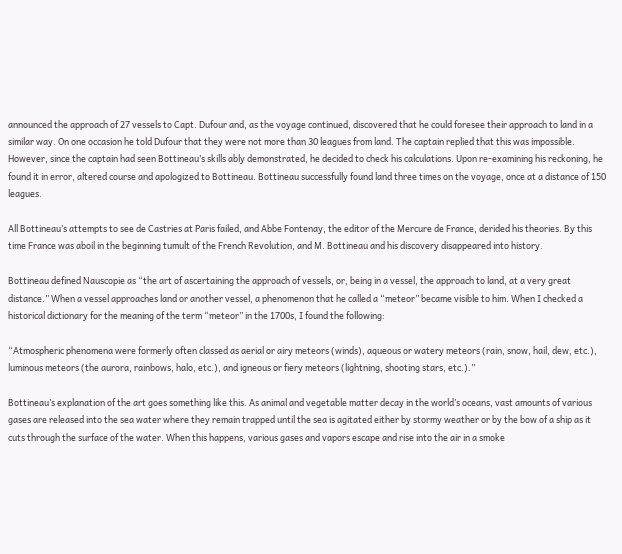announced the approach of 27 vessels to Capt. Dufour and, as the voyage continued, discovered that he could foresee their approach to land in a similar way. On one occasion he told Dufour that they were not more than 30 leagues from land. The captain replied that this was impossible. However, since the captain had seen Bottineau’s skills ably demonstrated, he decided to check his calculations. Upon re-examining his reckoning, he found it in error, altered course and apologized to Bottineau. Bottineau successfully found land three times on the voyage, once at a distance of 150 leagues.

All Bottineau’s attempts to see de Castries at Paris failed, and Abbe Fontenay, the editor of the Mercure de France, derided his theories. By this time France was aboil in the beginning tumult of the French Revolution, and M. Bottineau and his discovery disappeared into history.

Bottineau defined Nauscopie as “the art of ascertaining the approach of vessels, or, being in a vessel, the approach to land, at a very great distance.” When a vessel approaches land or another vessel, a phenomenon that he called a “meteor” became visible to him. When I checked a historical dictionary for the meaning of the term “meteor” in the 1700s, I found the following:

“Atmospheric phenomena were formerly often classed as aerial or airy meteors (winds), aqueous or watery meteors (rain, snow, hail, dew, etc.), luminous meteors (the aurora, rainbows, halo, etc.), and igneous or fiery meteors (lightning, shooting stars, etc.).”

Bottineau’s explanation of the art goes something like this. As animal and vegetable matter decay in the world’s oceans, vast amounts of various gases are released into the sea water where they remain trapped until the sea is agitated either by stormy weather or by the bow of a ship as it cuts through the surface of the water. When this happens, various gases and vapors escape and rise into the air in a smoke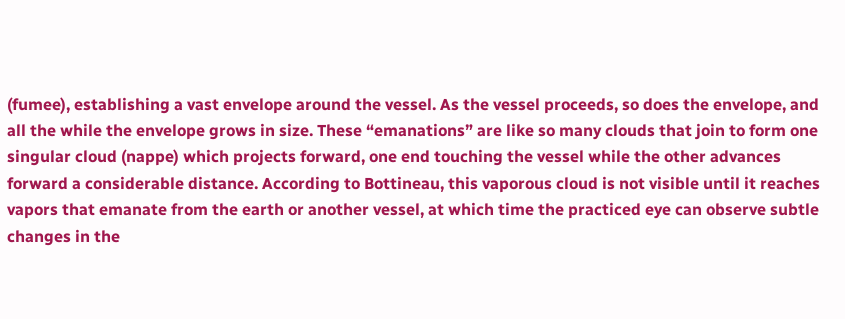(fumee), establishing a vast envelope around the vessel. As the vessel proceeds, so does the envelope, and all the while the envelope grows in size. These “emanations” are like so many clouds that join to form one singular cloud (nappe) which projects forward, one end touching the vessel while the other advances forward a considerable distance. According to Bottineau, this vaporous cloud is not visible until it reaches vapors that emanate from the earth or another vessel, at which time the practiced eye can observe subtle changes in the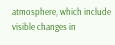atmosphere, which include visible changes in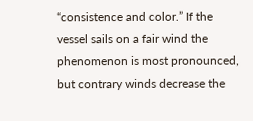“consistence and color.” If the vessel sails on a fair wind the phenomenon is most pronounced, but contrary winds decrease the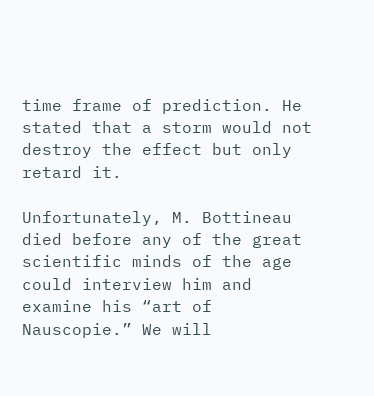time frame of prediction. He stated that a storm would not destroy the effect but only retard it.

Unfortunately, M. Bottineau died before any of the great scientific minds of the age could interview him and examine his “art of Nauscopie.” We will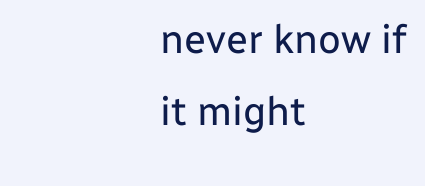never know if it might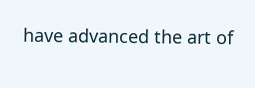have advanced the art of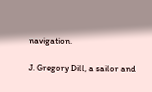navigation.

J. Gregory Dill, a sailor and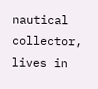nautical collector, lives in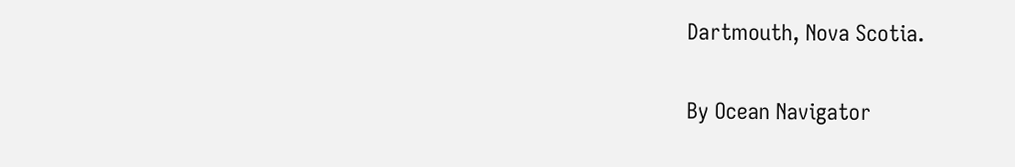Dartmouth, Nova Scotia.

By Ocean Navigator